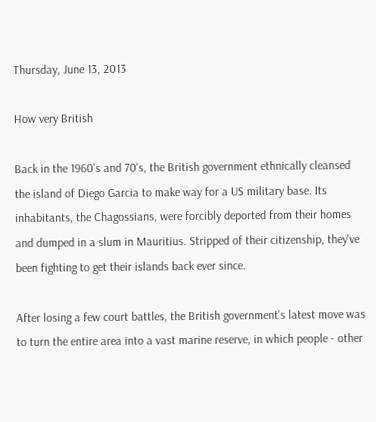Thursday, June 13, 2013

How very British

Back in the 1960's and 70's, the British government ethnically cleansed the island of Diego Garcia to make way for a US military base. Its inhabitants, the Chagossians, were forcibly deported from their homes and dumped in a slum in Mauritius. Stripped of their citizenship, they've been fighting to get their islands back ever since.

After losing a few court battles, the British government's latest move was to turn the entire area into a vast marine reserve, in which people - other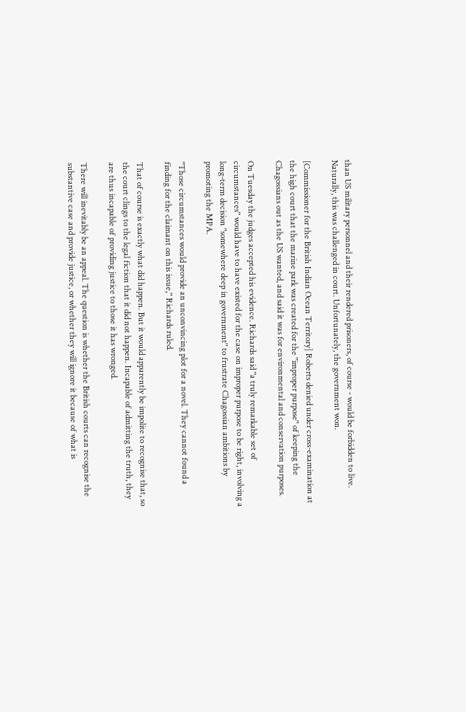than US military personnel and their rendered prisoners, of course - would be forbidden to live. Naturally, this was challenged in court. Unfortunately, the government won.

[Commissioner for the British Indian Ocean Territory] Roberts denied under cross-examination at the high court that the marine park was created for the "improper purpose" of keeping the Chagossians out as the US wanted, and said it was for environmental and conservation purposes.

On Tuesday the judges accepted his evidence. Richards said "a truly remarkable set of circumstances" would have to have existed for the case on improper purpose to be right, involving a long-term decision "somewhere deep in government" to frustrate Chagossian ambitions by promoting the MPA.

"Those circumstances would provide an unconvincing plot for a novel. They cannot found a finding for the claimant on this issue," Richards ruled.

That of course is exactly what did happen. But it would apparently be impolite to recognise that, so the court clings to the legal fiction that it did not happen. Incapable of admitting the truth, they are thus incapable of providing justice to those it has wronged.

There will inevitably be an appeal. The question is whether the British courts can recognise the substantive case and provide justice, or whether they will ignore it because of what is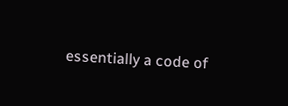essentially a code of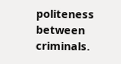politeness between criminals.